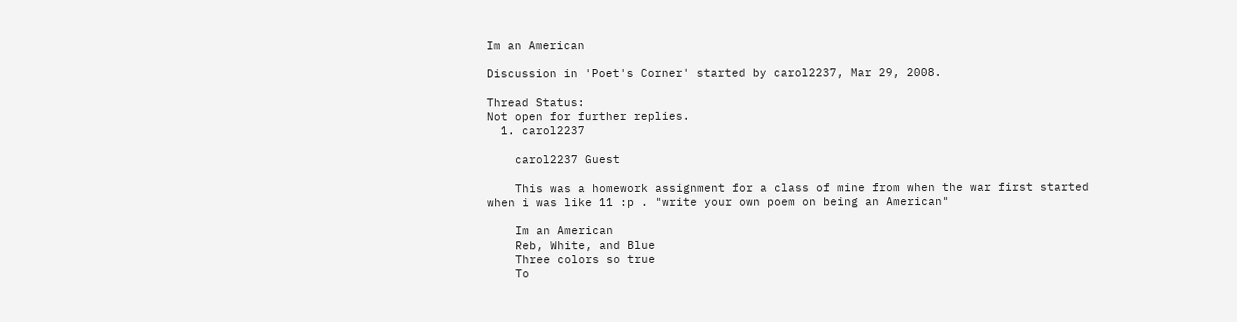Im an American

Discussion in 'Poet's Corner' started by carol2237, Mar 29, 2008.

Thread Status:
Not open for further replies.
  1. carol2237

    carol2237 Guest

    This was a homework assignment for a class of mine from when the war first started when i was like 11 :p . "write your own poem on being an American"

    Im an American
    Reb, White, and Blue
    Three colors so true
    To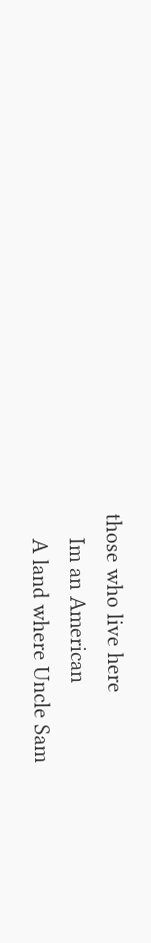those who live here
    Im an American
    A land where Uncle Sam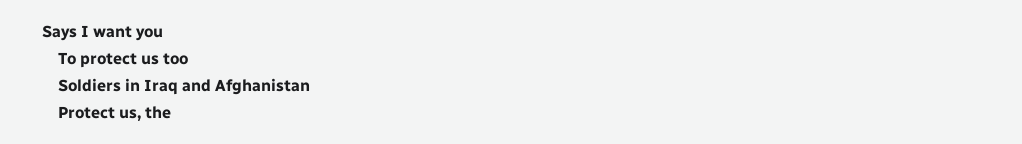Says I want you
    To protect us too
    Soldiers in Iraq and Afghanistan
    Protect us, the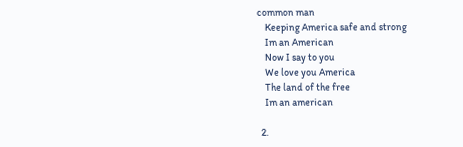common man
    Keeping America safe and strong
    Im an American
    Now I say to you
    We love you America
    The land of the free
    Im an american

  2.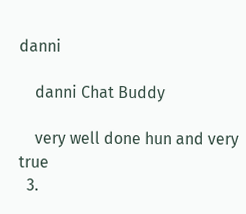danni

    danni Chat Buddy

    very well done hun and very true
  3.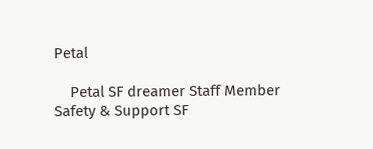Petal

    Petal SF dreamer Staff Member Safety & Support SF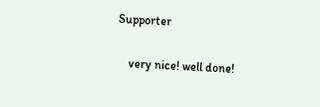Supporter

    very nice! well done!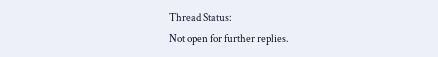Thread Status:
Not open for further replies.